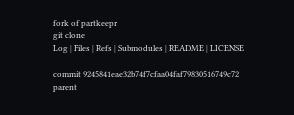fork of partkeepr
git clone
Log | Files | Refs | Submodules | README | LICENSE

commit 9245841eae32b74f7cfaa04faf79830516749c72
parent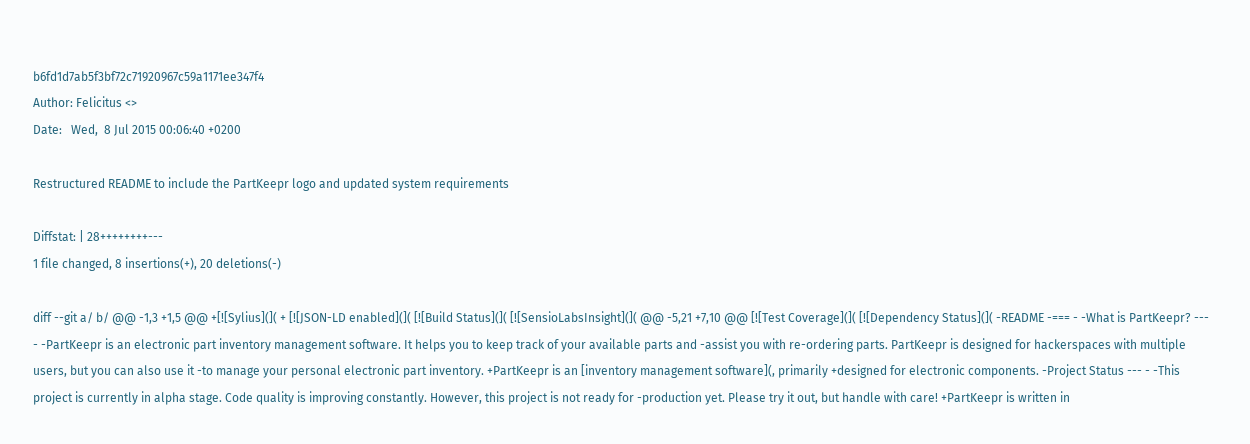b6fd1d7ab5f3bf72c71920967c59a1171ee347f4
Author: Felicitus <>
Date:   Wed,  8 Jul 2015 00:06:40 +0200

Restructured README to include the PartKeepr logo and updated system requirements

Diffstat: | 28++++++++---
1 file changed, 8 insertions(+), 20 deletions(-)

diff --git a/ b/ @@ -1,3 +1,5 @@ +[![Sylius](]( + [![JSON-LD enabled](]( [![Build Status](]( [![SensioLabsInsight](]( @@ -5,21 +7,10 @@ [![Test Coverage](]( [![Dependency Status](]( -README -=== - -What is PartKeepr? --- - -PartKeepr is an electronic part inventory management software. It helps you to keep track of your available parts and -assist you with re-ordering parts. PartKeepr is designed for hackerspaces with multiple users, but you can also use it -to manage your personal electronic part inventory. +PartKeepr is an [inventory management software](, primarily +designed for electronic components. -Project Status --- - -This project is currently in alpha stage. Code quality is improving constantly. However, this project is not ready for -production yet. Please try it out, but handle with care! +PartKeepr is written in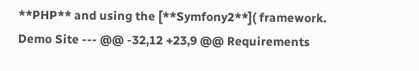**PHP** and using the [**Symfony2**]( framework. Demo Site --- @@ -32,12 +23,9 @@ Requirements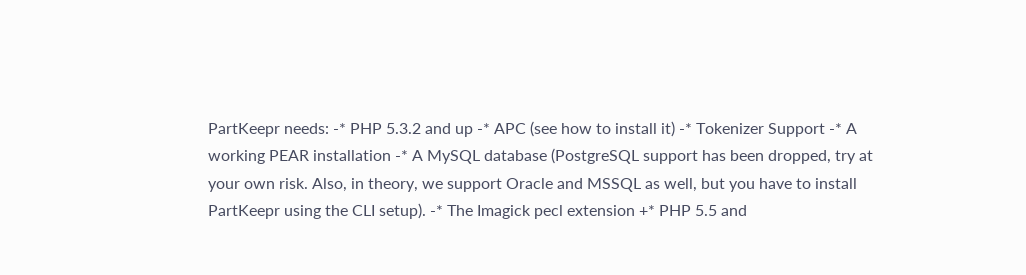PartKeepr needs: -* PHP 5.3.2 and up -* APC (see how to install it) -* Tokenizer Support -* A working PEAR installation -* A MySQL database (PostgreSQL support has been dropped, try at your own risk. Also, in theory, we support Oracle and MSSQL as well, but you have to install PartKeepr using the CLI setup). -* The Imagick pecl extension +* PHP 5.5 and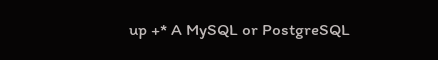up +* A MySQL or PostgreSQL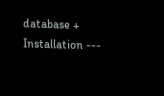database + Installation ---